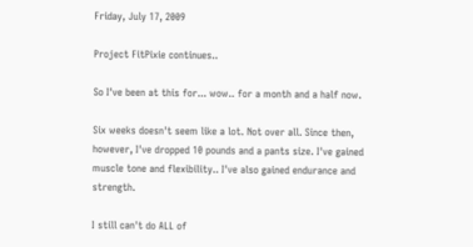Friday, July 17, 2009

Project FitPixie continues..

So I've been at this for... wow.. for a month and a half now.

Six weeks doesn't seem like a lot. Not over all. Since then, however, I've dropped 10 pounds and a pants size. I've gained muscle tone and flexibility.. I've also gained endurance and strength.

I still can't do ALL of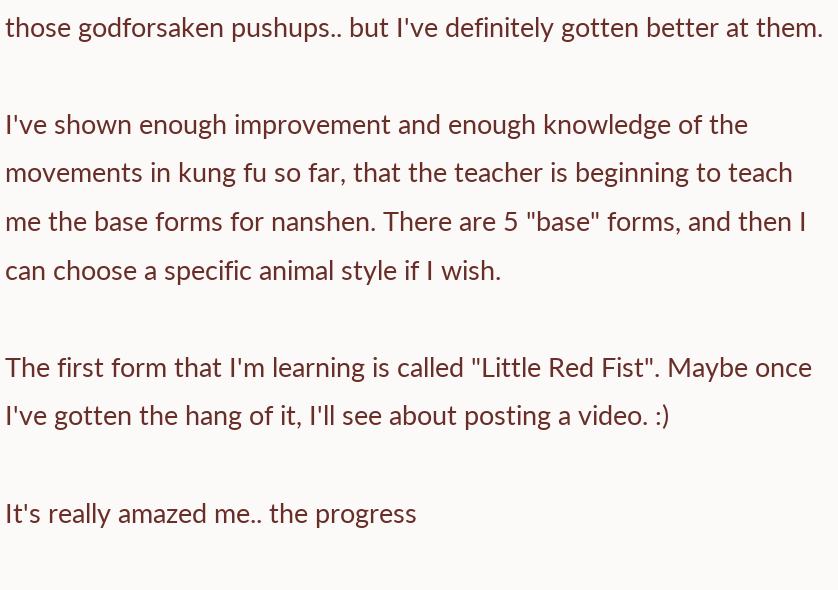those godforsaken pushups.. but I've definitely gotten better at them.

I've shown enough improvement and enough knowledge of the movements in kung fu so far, that the teacher is beginning to teach me the base forms for nanshen. There are 5 "base" forms, and then I can choose a specific animal style if I wish.

The first form that I'm learning is called "Little Red Fist". Maybe once I've gotten the hang of it, I'll see about posting a video. :)

It's really amazed me.. the progress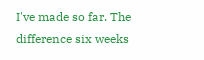I've made so far. The difference six weeks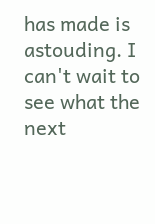has made is astouding. I can't wait to see what the next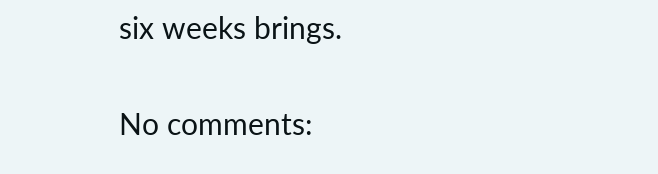six weeks brings.

No comments: